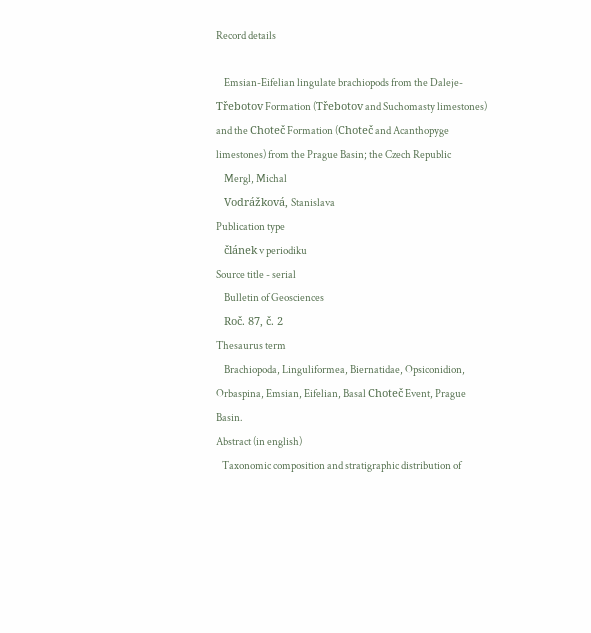Record details

    Emsian-Eifelian lingulate brachiopods from the Daleje-Třebotov Formation (Třebotov and Suchomasty limestones) and the Choteč Formation (Choteč and Acanthopyge limestones) from the Prague Basin; the Czech Republic
    Mergl, Michal
    Vodrážková, Stanislava
Publication type
    článek v periodiku
Source title - serial
    Bulletin of Geosciences
    Roč. 87, č. 2
Thesaurus term
    Brachiopoda, Linguliformea, Biernatidae, Opsiconidion, Orbaspina, Emsian, Eifelian, Basal Choteč Event, Prague Basin.
Abstract (in english)
   Taxonomic composition and stratigraphic distribution of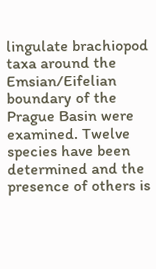lingulate brachiopod taxa around the Emsian/Eifelian boundary of the Prague Basin were examined. Twelve species have been determined and the presence of others is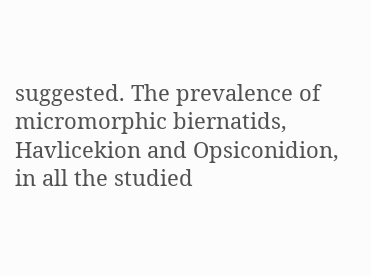suggested. The prevalence of micromorphic biernatids, Havlicekion and Opsiconidion, in all the studied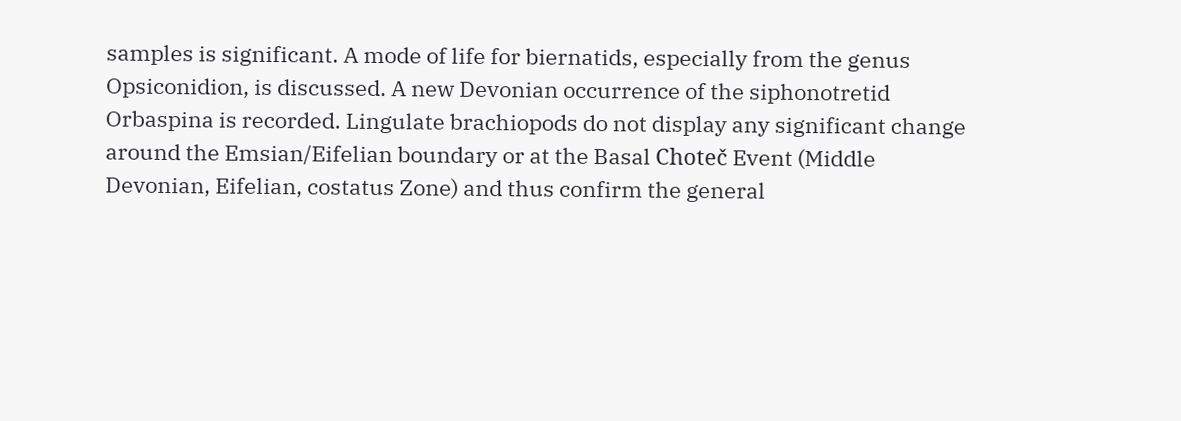samples is significant. A mode of life for biernatids, especially from the genus Opsiconidion, is discussed. A new Devonian occurrence of the siphonotretid Orbaspina is recorded. Lingulate brachiopods do not display any significant change around the Emsian/Eifelian boundary or at the Basal Choteč Event (Middle Devonian, Eifelian, costatus Zone) and thus confirm the general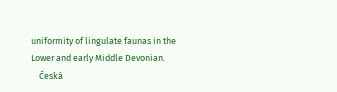uniformity of lingulate faunas in the Lower and early Middle Devonian.
    Česká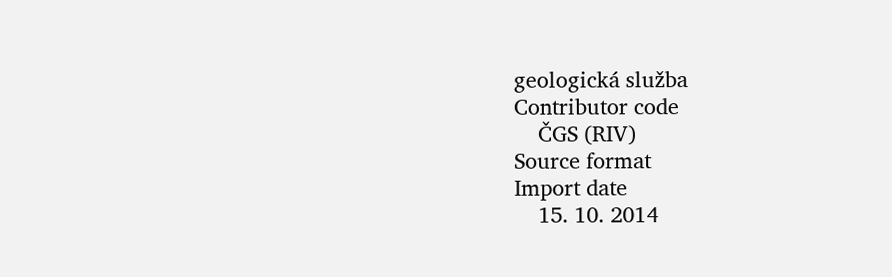geologická služba
Contributor code
    ČGS (RIV)
Source format
Import date
    15. 10. 2014